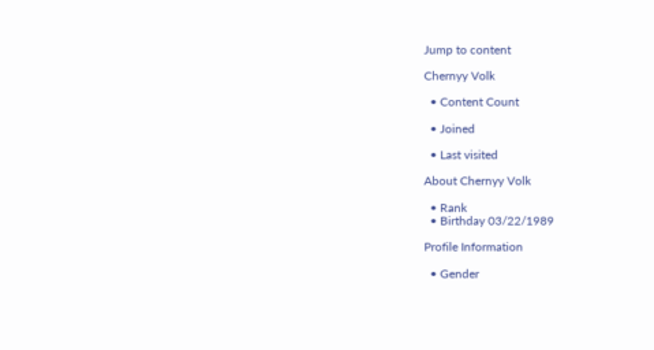Jump to content

Chernyy Volk

  • Content Count

  • Joined

  • Last visited

About Chernyy Volk

  • Rank
  • Birthday 03/22/1989

Profile Information

  • Gender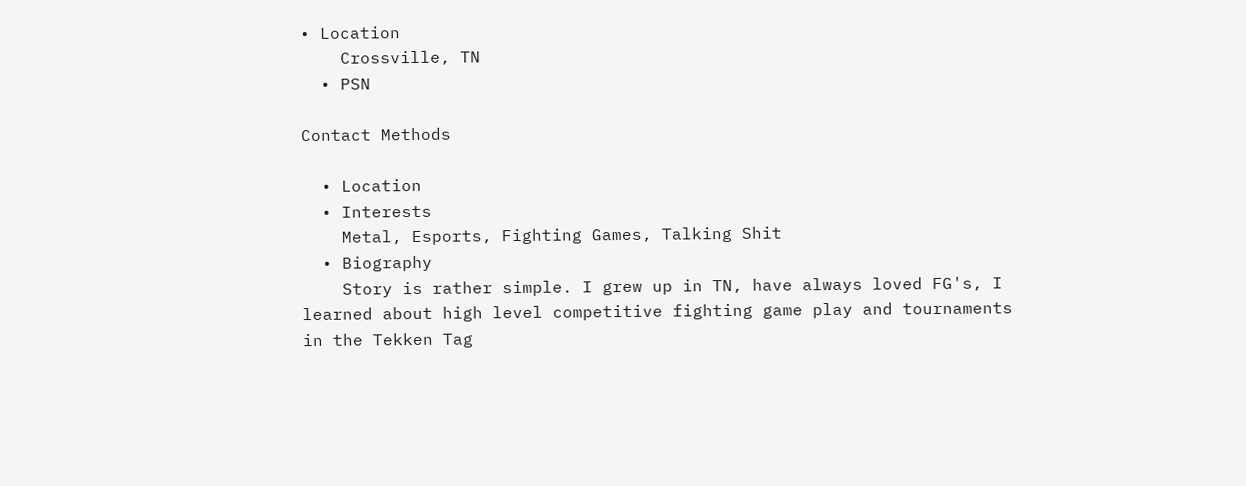• Location
    Crossville, TN
  • PSN

Contact Methods

  • Location
  • Interests
    Metal, Esports, Fighting Games, Talking Shit
  • Biography
    Story is rather simple. I grew up in TN, have always loved FG's, I learned about high level competitive fighting game play and tournaments in the Tekken Tag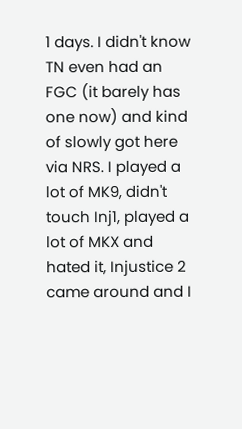1 days. I didn't know TN even had an FGC (it barely has one now) and kind of slowly got here via NRS. I played a lot of MK9, didn't touch Inj1, played a lot of MKX and hated it, Injustice 2 came around and I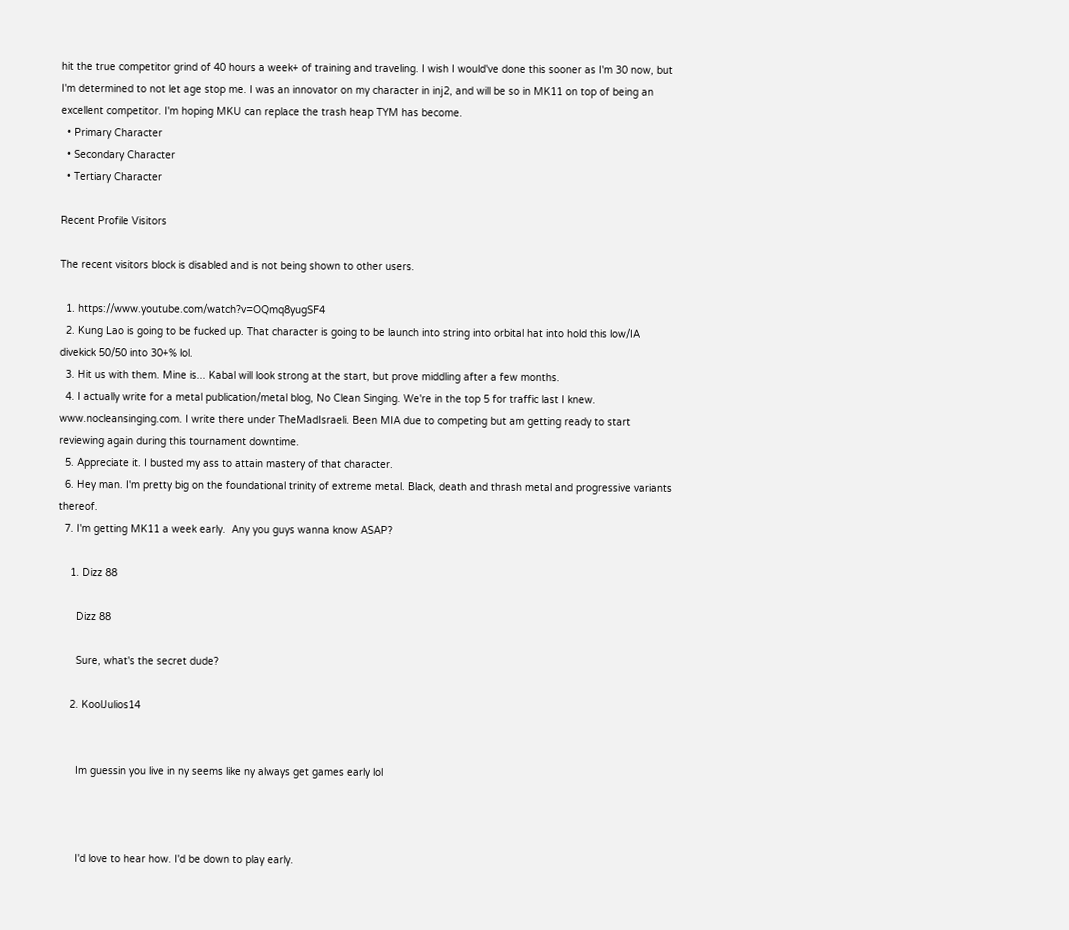hit the true competitor grind of 40 hours a week+ of training and traveling. I wish I would've done this sooner as I'm 30 now, but I'm determined to not let age stop me. I was an innovator on my character in inj2, and will be so in MK11 on top of being an excellent competitor. I'm hoping MKU can replace the trash heap TYM has become.
  • Primary Character
  • Secondary Character
  • Tertiary Character

Recent Profile Visitors

The recent visitors block is disabled and is not being shown to other users.

  1. https://www.youtube.com/watch?v=OQmq8yugSF4
  2. Kung Lao is going to be fucked up. That character is going to be launch into string into orbital hat into hold this low/IA divekick 50/50 into 30+% lol.
  3. Hit us with them. Mine is... Kabal will look strong at the start, but prove middling after a few months.
  4. I actually write for a metal publication/metal blog, No Clean Singing. We're in the top 5 for traffic last I knew. www.nocleansinging.com. I write there under TheMadIsraeli. Been MIA due to competing but am getting ready to start reviewing again during this tournament downtime.
  5. Appreciate it. I busted my ass to attain mastery of that character.
  6. Hey man. I'm pretty big on the foundational trinity of extreme metal. Black, death and thrash metal and progressive variants thereof.
  7. I'm getting MK11 a week early.  Any you guys wanna know ASAP?

    1. Dizz 88

      Dizz 88

      Sure, what's the secret dude?

    2. KoolJulios14


      Im guessin you live in ny seems like ny always get games early lol



      I'd love to hear how. I'd be down to play early.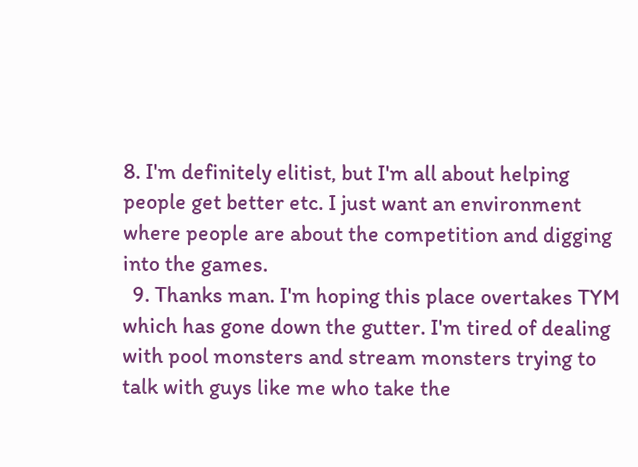8. I'm definitely elitist, but I'm all about helping people get better etc. I just want an environment where people are about the competition and digging into the games.
  9. Thanks man. I'm hoping this place overtakes TYM which has gone down the gutter. I'm tired of dealing with pool monsters and stream monsters trying to talk with guys like me who take the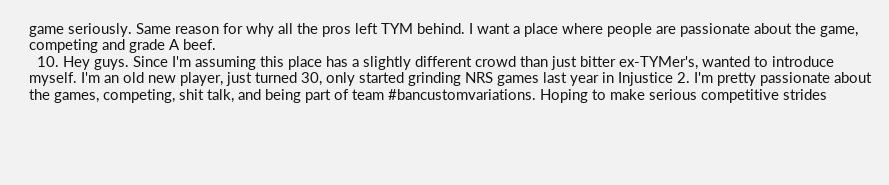game seriously. Same reason for why all the pros left TYM behind. I want a place where people are passionate about the game, competing and grade A beef.
  10. Hey guys. Since I'm assuming this place has a slightly different crowd than just bitter ex-TYMer's, wanted to introduce myself. I'm an old new player, just turned 30, only started grinding NRS games last year in Injustice 2. I'm pretty passionate about the games, competing, shit talk, and being part of team #bancustomvariations. Hoping to make serious competitive strides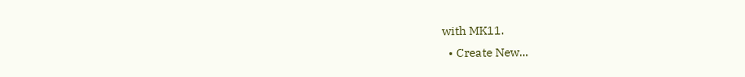with MK11.
  • Create New...